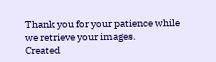Thank you for your patience while we retrieve your images.
Created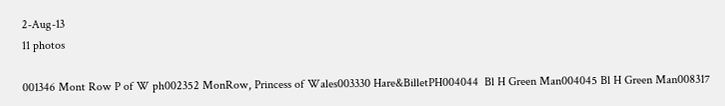2-Aug-13
11 photos

001346 Mont Row P of W ph002352 MonRow, Princess of Wales003330 Hare&BilletPH004044  Bl H Green Man004045 Bl H Green Man008317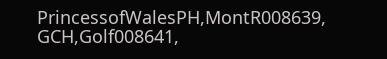PrincessofWalesPH,MontR008639, GCH,Golf008641,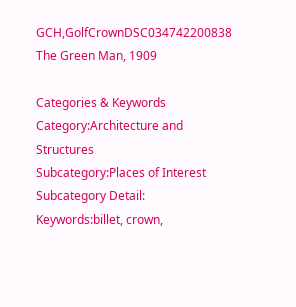GCH,GolfCrownDSC034742200838 The Green Man, 1909

Categories & Keywords
Category:Architecture and Structures
Subcategory:Places of Interest
Subcategory Detail:
Keywords:billet, crown,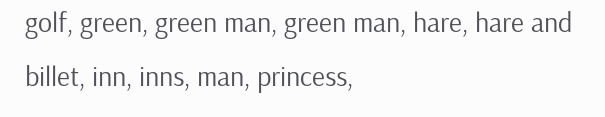golf, green, green man, green man, hare, hare and billet, inn, inns, man, princess,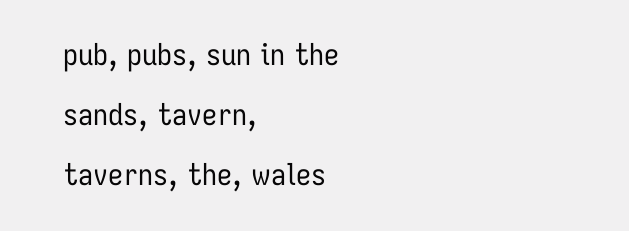pub, pubs, sun in the sands, tavern, taverns, the, wales